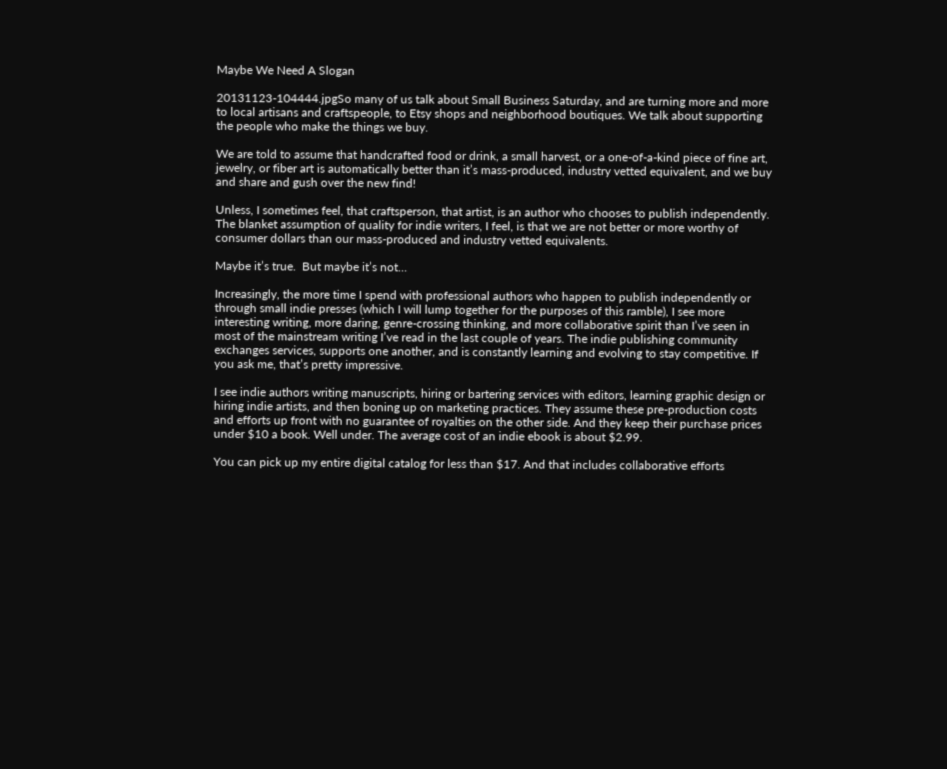Maybe We Need A Slogan

20131123-104444.jpgSo many of us talk about Small Business Saturday, and are turning more and more to local artisans and craftspeople, to Etsy shops and neighborhood boutiques. We talk about supporting the people who make the things we buy.

We are told to assume that handcrafted food or drink, a small harvest, or a one-of-a-kind piece of fine art, jewelry, or fiber art is automatically better than it’s mass-produced, industry vetted equivalent, and we buy and share and gush over the new find!

Unless, I sometimes feel, that craftsperson, that artist, is an author who chooses to publish independently. The blanket assumption of quality for indie writers, I feel, is that we are not better or more worthy of consumer dollars than our mass-produced and industry vetted equivalents.

Maybe it’s true.  But maybe it’s not…

Increasingly, the more time I spend with professional authors who happen to publish independently or through small indie presses (which I will lump together for the purposes of this ramble), I see more interesting writing, more daring, genre-crossing thinking, and more collaborative spirit than I’ve seen in most of the mainstream writing I’ve read in the last couple of years. The indie publishing community exchanges services, supports one another, and is constantly learning and evolving to stay competitive. If you ask me, that’s pretty impressive.

I see indie authors writing manuscripts, hiring or bartering services with editors, learning graphic design or hiring indie artists, and then boning up on marketing practices. They assume these pre-production costs and efforts up front with no guarantee of royalties on the other side. And they keep their purchase prices under $10 a book. Well under. The average cost of an indie ebook is about $2.99.

You can pick up my entire digital catalog for less than $17. And that includes collaborative efforts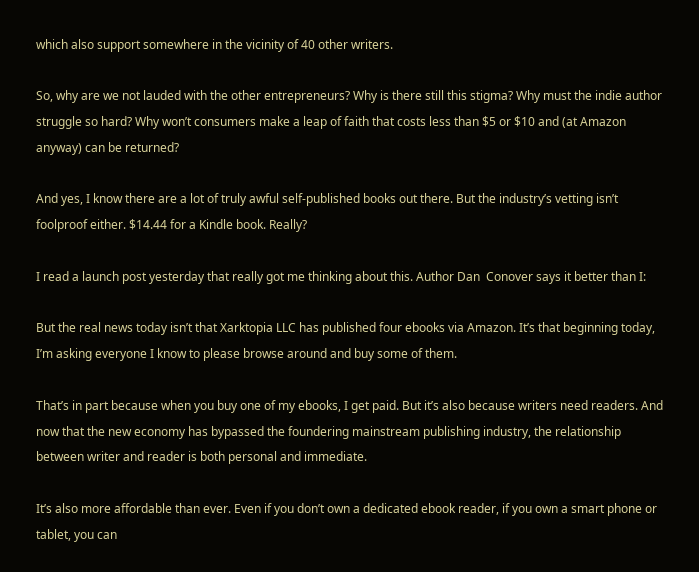which also support somewhere in the vicinity of 40 other writers.

So, why are we not lauded with the other entrepreneurs? Why is there still this stigma? Why must the indie author struggle so hard? Why won’t consumers make a leap of faith that costs less than $5 or $10 and (at Amazon anyway) can be returned?

And yes, I know there are a lot of truly awful self-published books out there. But the industry’s vetting isn’t foolproof either. $14.44 for a Kindle book. Really?

I read a launch post yesterday that really got me thinking about this. Author Dan  Conover says it better than I:

But the real news today isn’t that Xarktopia LLC has published four ebooks via Amazon. It’s that beginning today, I’m asking everyone I know to please browse around and buy some of them.

That’s in part because when you buy one of my ebooks, I get paid. But it’s also because writers need readers. And now that the new economy has bypassed the foundering mainstream publishing industry, the relationship between writer and reader is both personal and immediate.

It’s also more affordable than ever. Even if you don’t own a dedicated ebook reader, if you own a smart phone or tablet, you can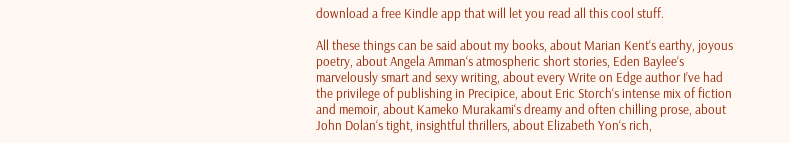download a free Kindle app that will let you read all this cool stuff.

All these things can be said about my books, about Marian Kent‘s earthy, joyous poetry, about Angela Amman‘s atmospheric short stories, Eden Baylee‘s marvelously smart and sexy writing, about every Write on Edge author I’ve had the privilege of publishing in Precipice, about Eric Storch‘s intense mix of fiction and memoir, about Kameko Murakami‘s dreamy and often chilling prose, about John Dolan‘s tight, insightful thrillers, about Elizabeth Yon‘s rich,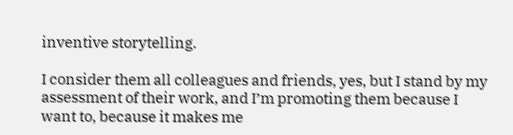inventive storytelling.

I consider them all colleagues and friends, yes, but I stand by my assessment of their work, and I’m promoting them because I want to, because it makes me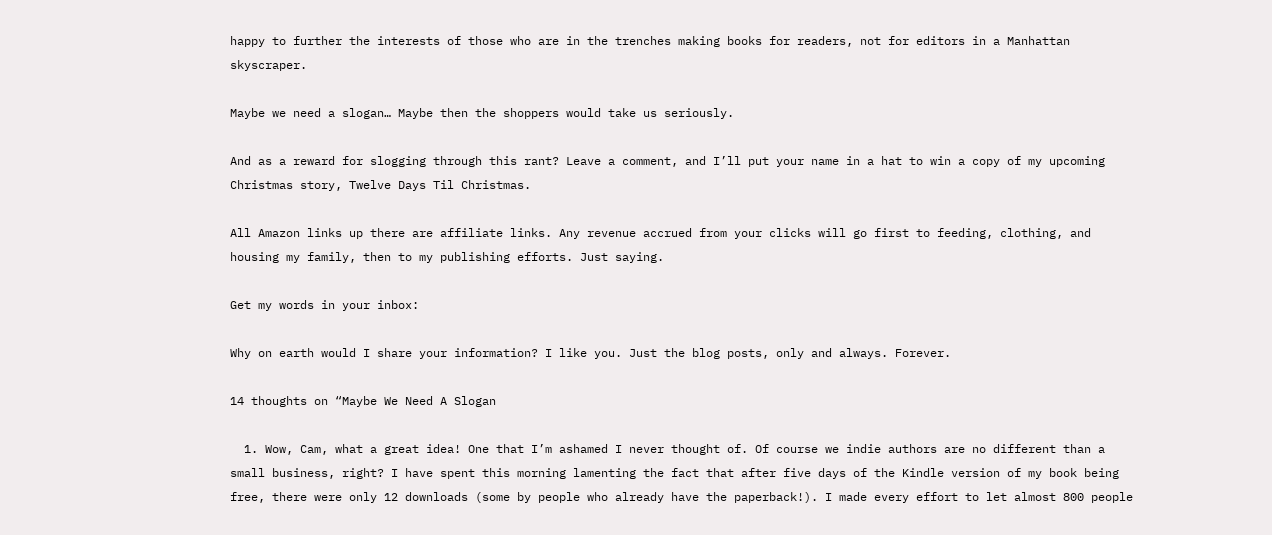happy to further the interests of those who are in the trenches making books for readers, not for editors in a Manhattan skyscraper.

Maybe we need a slogan… Maybe then the shoppers would take us seriously.

And as a reward for slogging through this rant? Leave a comment, and I’ll put your name in a hat to win a copy of my upcoming Christmas story, Twelve Days Til Christmas.

All Amazon links up there are affiliate links. Any revenue accrued from your clicks will go first to feeding, clothing, and housing my family, then to my publishing efforts. Just saying.

Get my words in your inbox:

Why on earth would I share your information? I like you. Just the blog posts, only and always. Forever.

14 thoughts on “Maybe We Need A Slogan

  1. Wow, Cam, what a great idea! One that I’m ashamed I never thought of. Of course we indie authors are no different than a small business, right? I have spent this morning lamenting the fact that after five days of the Kindle version of my book being free, there were only 12 downloads (some by people who already have the paperback!). I made every effort to let almost 800 people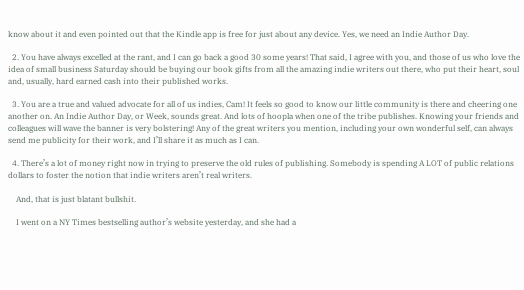know about it and even pointed out that the Kindle app is free for just about any device. Yes, we need an Indie Author Day.

  2. You have always excelled at the rant, and I can go back a good 30 some years! That said, I agree with you, and those of us who love the idea of small business Saturday should be buying our book gifts from all the amazing indie writers out there, who put their heart, soul and, usually, hard earned cash into their published works.

  3. You are a true and valued advocate for all of us indies, Cam! It feels so good to know our little community is there and cheering one another on. An Indie Author Day, or Week, sounds great. And lots of hoopla when one of the tribe publishes. Knowing your friends and colleagues will wave the banner is very bolstering! Any of the great writers you mention, including your own wonderful self, can always send me publicity for their work, and I’ll share it as much as I can.

  4. There’s a lot of money right now in trying to preserve the old rules of publishing. Somebody is spending A LOT of public relations dollars to foster the notion that indie writers aren’t real writers.

    And, that is just blatant bullshit.

    I went on a NY Times bestselling author’s website yesterday, and she had a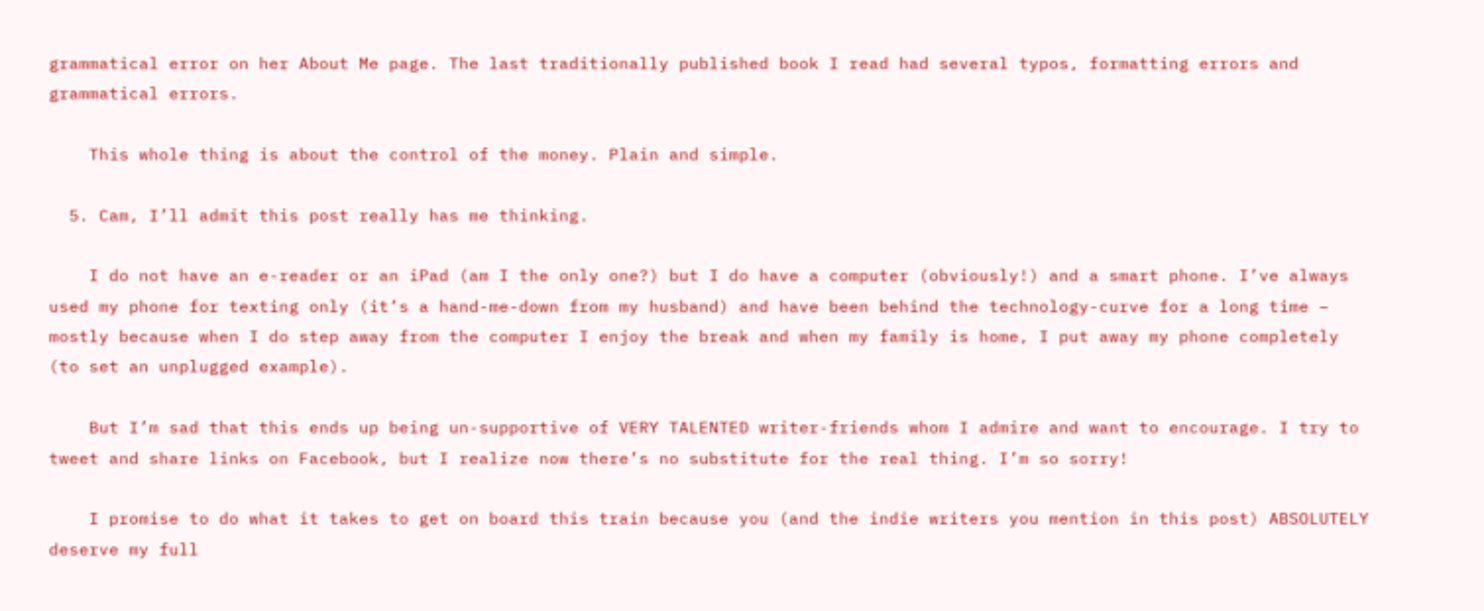grammatical error on her About Me page. The last traditionally published book I read had several typos, formatting errors and grammatical errors.

    This whole thing is about the control of the money. Plain and simple.

  5. Cam, I’ll admit this post really has me thinking.

    I do not have an e-reader or an iPad (am I the only one?) but I do have a computer (obviously!) and a smart phone. I’ve always used my phone for texting only (it’s a hand-me-down from my husband) and have been behind the technology-curve for a long time – mostly because when I do step away from the computer I enjoy the break and when my family is home, I put away my phone completely (to set an unplugged example).

    But I’m sad that this ends up being un-supportive of VERY TALENTED writer-friends whom I admire and want to encourage. I try to tweet and share links on Facebook, but I realize now there’s no substitute for the real thing. I’m so sorry!

    I promise to do what it takes to get on board this train because you (and the indie writers you mention in this post) ABSOLUTELY deserve my full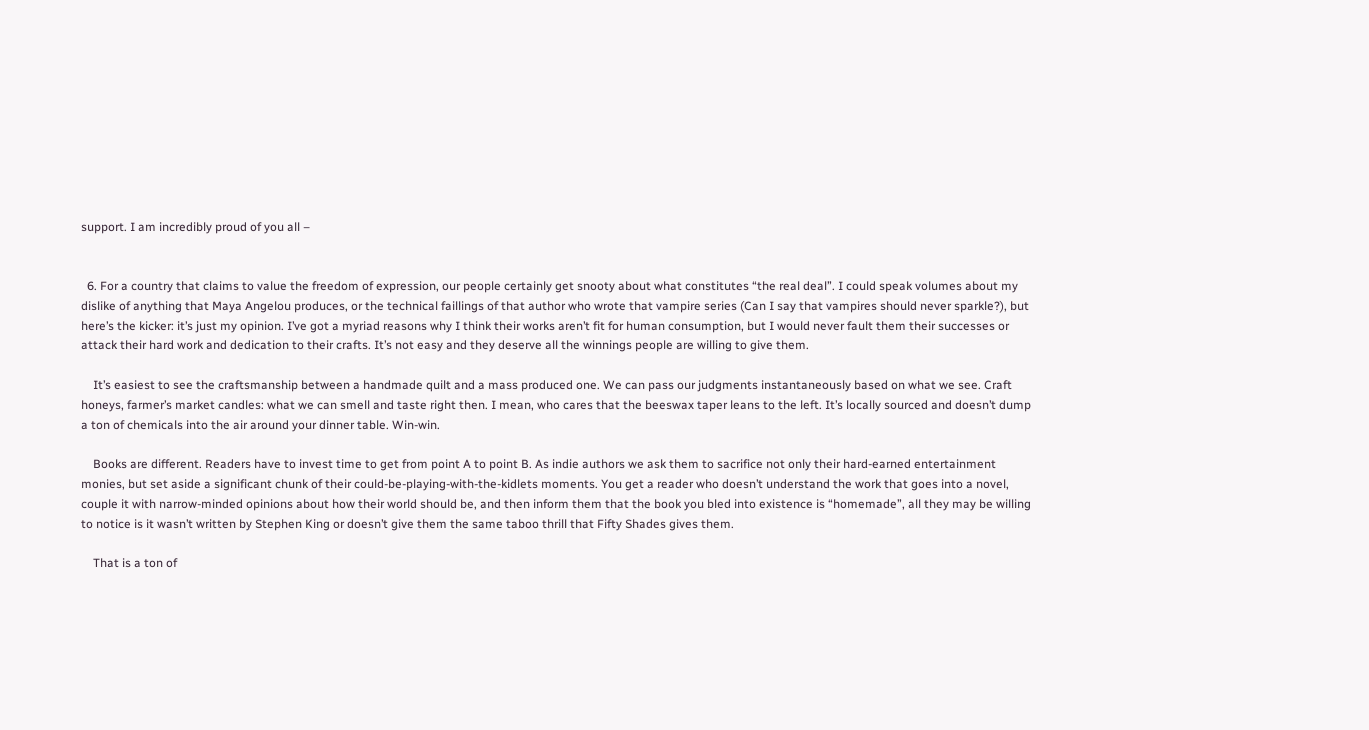support. I am incredibly proud of you all –


  6. For a country that claims to value the freedom of expression, our people certainly get snooty about what constitutes “the real deal”. I could speak volumes about my dislike of anything that Maya Angelou produces, or the technical faillings of that author who wrote that vampire series (Can I say that vampires should never sparkle?), but here’s the kicker: it’s just my opinion. I’ve got a myriad reasons why I think their works aren’t fit for human consumption, but I would never fault them their successes or attack their hard work and dedication to their crafts. It’s not easy and they deserve all the winnings people are willing to give them.

    It’s easiest to see the craftsmanship between a handmade quilt and a mass produced one. We can pass our judgments instantaneously based on what we see. Craft honeys, farmer’s market candles: what we can smell and taste right then. I mean, who cares that the beeswax taper leans to the left. It’s locally sourced and doesn’t dump a ton of chemicals into the air around your dinner table. Win-win.

    Books are different. Readers have to invest time to get from point A to point B. As indie authors we ask them to sacrifice not only their hard-earned entertainment monies, but set aside a significant chunk of their could-be-playing-with-the-kidlets moments. You get a reader who doesn’t understand the work that goes into a novel, couple it with narrow-minded opinions about how their world should be, and then inform them that the book you bled into existence is “homemade”, all they may be willing to notice is it wasn’t written by Stephen King or doesn’t give them the same taboo thrill that Fifty Shades gives them.

    That is a ton of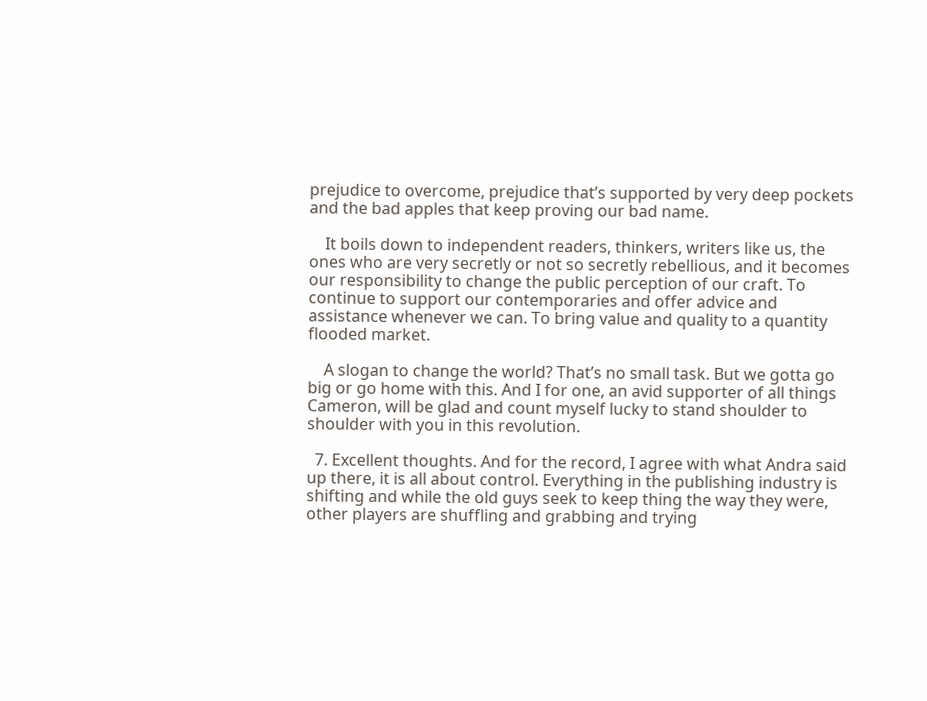prejudice to overcome, prejudice that’s supported by very deep pockets and the bad apples that keep proving our bad name.

    It boils down to independent readers, thinkers, writers like us, the ones who are very secretly or not so secretly rebellious, and it becomes our responsibility to change the public perception of our craft. To continue to support our contemporaries and offer advice and assistance whenever we can. To bring value and quality to a quantity flooded market.

    A slogan to change the world? That’s no small task. But we gotta go big or go home with this. And I for one, an avid supporter of all things Cameron, will be glad and count myself lucky to stand shoulder to shoulder with you in this revolution.

  7. Excellent thoughts. And for the record, I agree with what Andra said up there, it is all about control. Everything in the publishing industry is shifting and while the old guys seek to keep thing the way they were, other players are shuffling and grabbing and trying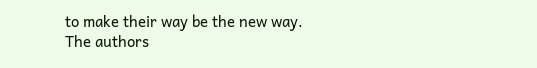to make their way be the new way. The authors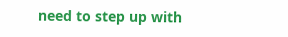need to step up with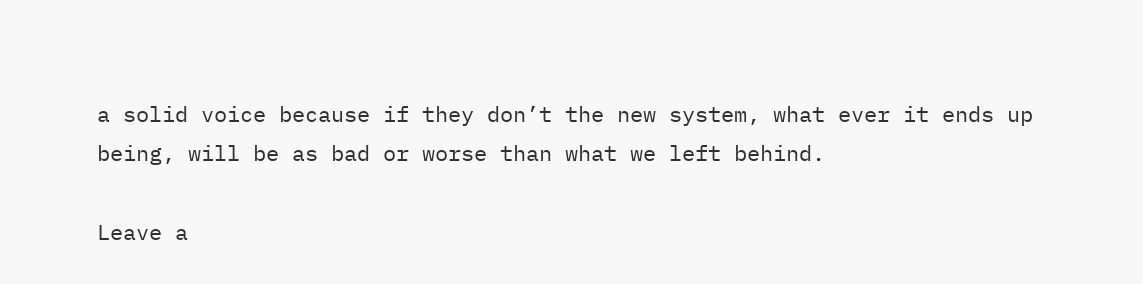a solid voice because if they don’t the new system, what ever it ends up being, will be as bad or worse than what we left behind.

Leave a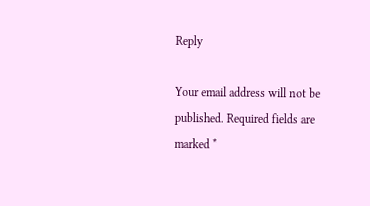Reply

Your email address will not be published. Required fields are marked *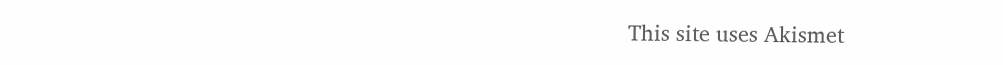This site uses Akismet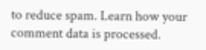to reduce spam. Learn how your comment data is processed.